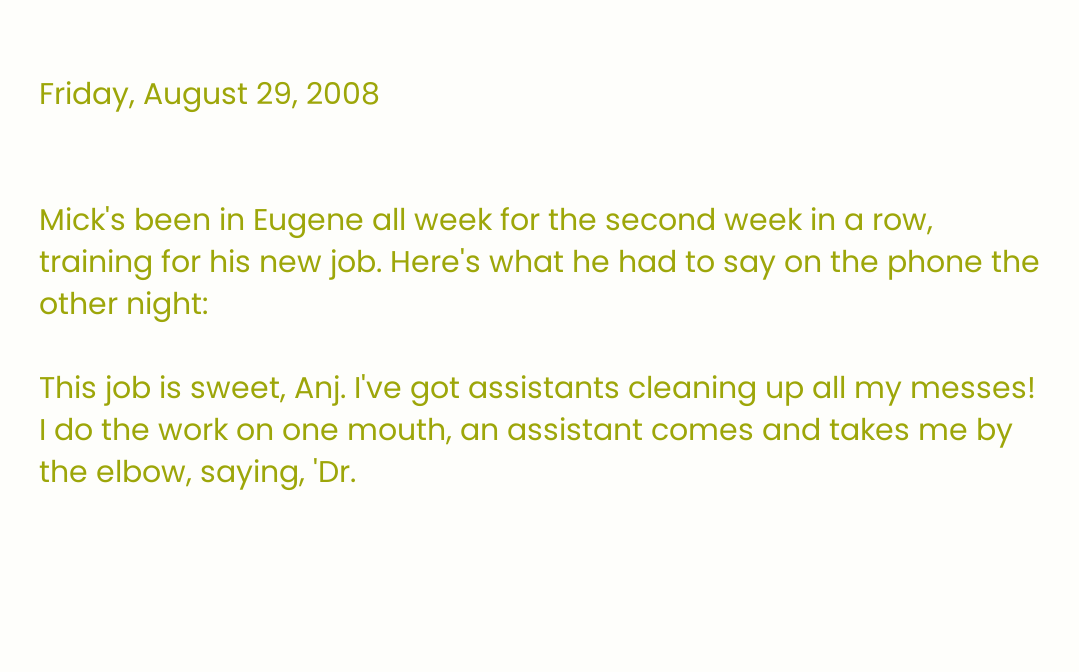Friday, August 29, 2008


Mick's been in Eugene all week for the second week in a row, training for his new job. Here's what he had to say on the phone the other night:

This job is sweet, Anj. I've got assistants cleaning up all my messes! I do the work on one mouth, an assistant comes and takes me by the elbow, saying, 'Dr.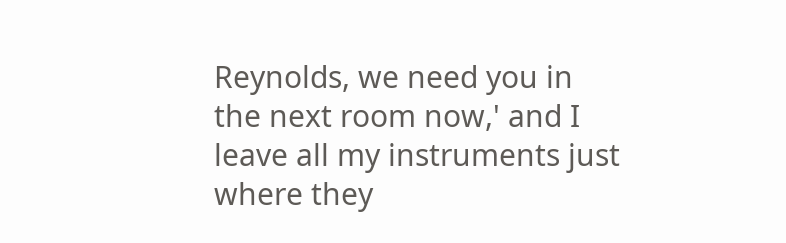Reynolds, we need you in the next room now,' and I leave all my instruments just where they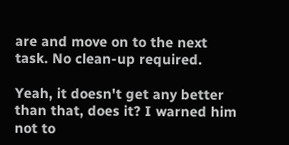are and move on to the next task. No clean-up required.

Yeah, it doesn't get any better than that, does it? I warned him not to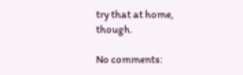try that at home, though.

No comments: